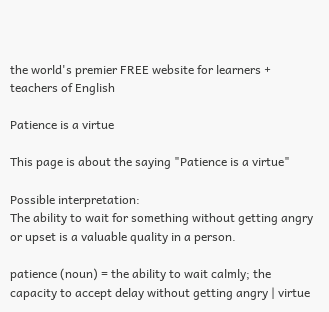the world's premier FREE website for learners + teachers of English

Patience is a virtue

This page is about the saying "Patience is a virtue"

Possible interpretation:
The ability to wait for something without getting angry or upset is a valuable quality in a person.

patience (noun) = the ability to wait calmly; the capacity to accept delay without getting angry | virtue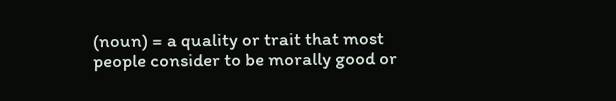(noun) = a quality or trait that most people consider to be morally good or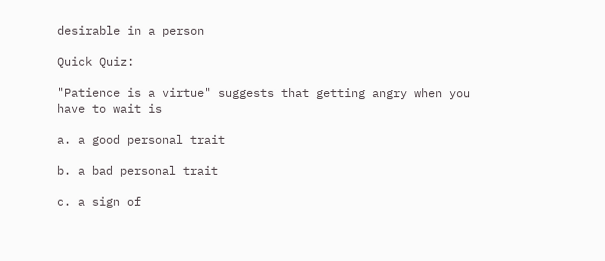desirable in a person

Quick Quiz:

"Patience is a virtue" suggests that getting angry when you have to wait is

a. a good personal trait

b. a bad personal trait

c. a sign of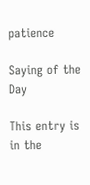patience

Saying of the Day

This entry is in the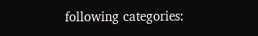following categories: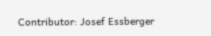Contributor: Josef Essberger